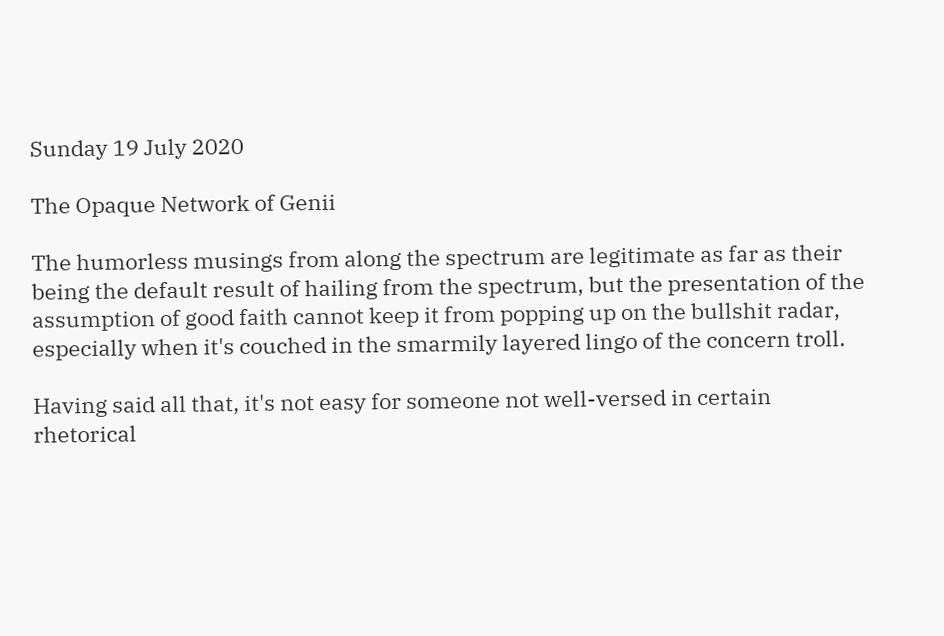Sunday 19 July 2020

The Opaque Network of Genii

The humorless musings from along the spectrum are legitimate as far as their being the default result of hailing from the spectrum, but the presentation of the assumption of good faith cannot keep it from popping up on the bullshit radar, especially when it's couched in the smarmily layered lingo of the concern troll.

Having said all that, it's not easy for someone not well-versed in certain rhetorical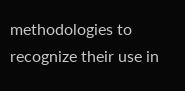methodologies to recognize their use in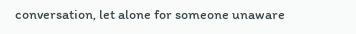conversation, let alone for someone unaware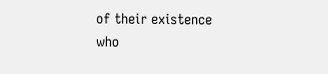of their existence who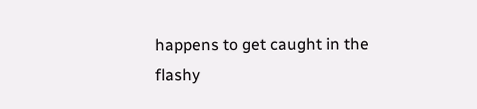happens to get caught in the flashy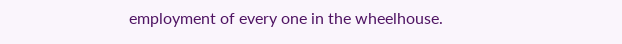employment of every one in the wheelhouse.